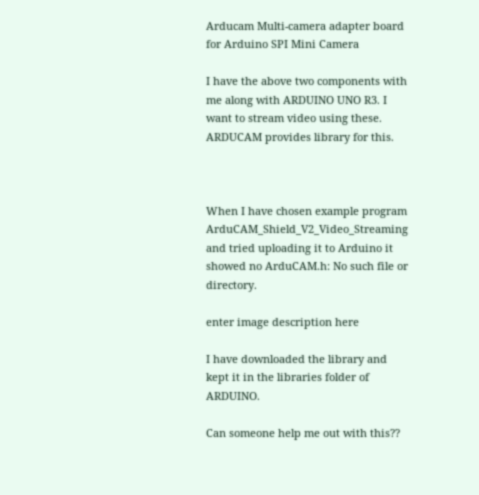Arducam Multi-camera adapter board for Arduino SPI Mini Camera

I have the above two components with me along with ARDUINO UNO R3. I want to stream video using these. ARDUCAM provides library for this.



When I have chosen example program ArduCAM_Shield_V2_Video_Streaming and tried uploading it to Arduino it showed no ArduCAM.h: No such file or directory.

enter image description here

I have downloaded the library and kept it in the libraries folder of ARDUINO.

Can someone help me out with this??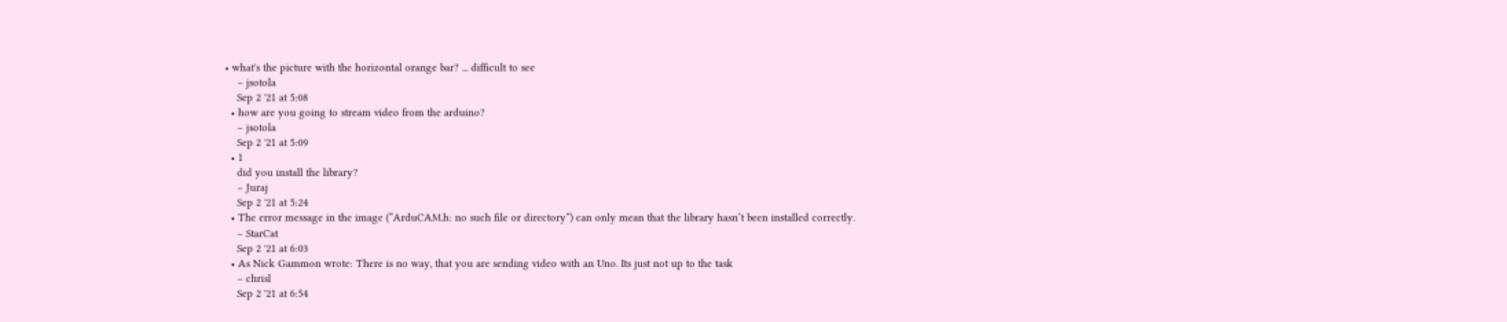• what's the picture with the horizontal orange bar? ... difficult to see
    – jsotola
    Sep 2 '21 at 5:08
  • how are you going to stream video from the arduino?
    – jsotola
    Sep 2 '21 at 5:09
  • 1
    did you install the library?
    – Juraj
    Sep 2 '21 at 5:24
  • The error message in the image (”ArduCAM.h: no such file or directory”) can only mean that the library hasn’t been installed correctly.
    – StarCat
    Sep 2 '21 at 6:03
  • As Nick Gammon wrote: There is no way, that you are sending video with an Uno. Its just not up to the task
    – chrisl
    Sep 2 '21 at 6:54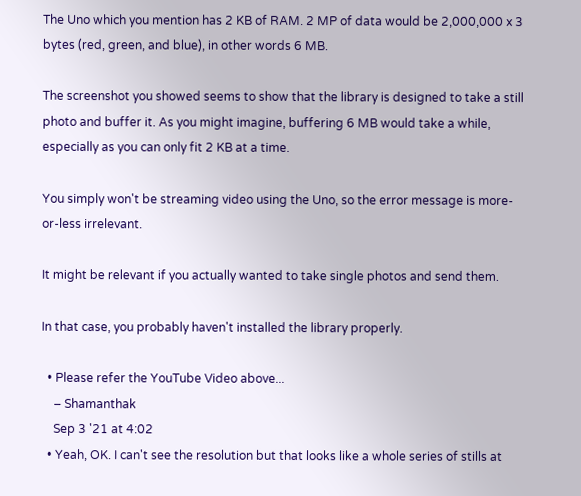The Uno which you mention has 2 KB of RAM. 2 MP of data would be 2,000,000 x 3 bytes (red, green, and blue), in other words 6 MB.

The screenshot you showed seems to show that the library is designed to take a still photo and buffer it. As you might imagine, buffering 6 MB would take a while, especially as you can only fit 2 KB at a time.

You simply won't be streaming video using the Uno, so the error message is more-or-less irrelevant.

It might be relevant if you actually wanted to take single photos and send them.

In that case, you probably haven't installed the library properly.

  • Please refer the YouTube Video above...
    – Shamanthak
    Sep 3 '21 at 4:02
  • Yeah, OK. I can't see the resolution but that looks like a whole series of stills at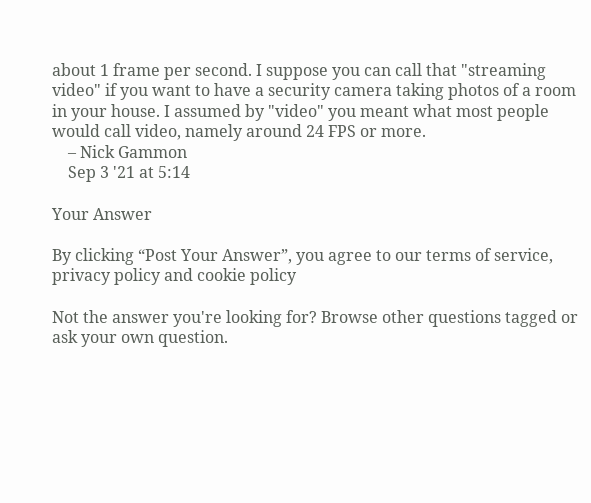about 1 frame per second. I suppose you can call that "streaming video" if you want to have a security camera taking photos of a room in your house. I assumed by "video" you meant what most people would call video, namely around 24 FPS or more.
    – Nick Gammon
    Sep 3 '21 at 5:14

Your Answer

By clicking “Post Your Answer”, you agree to our terms of service, privacy policy and cookie policy

Not the answer you're looking for? Browse other questions tagged or ask your own question.